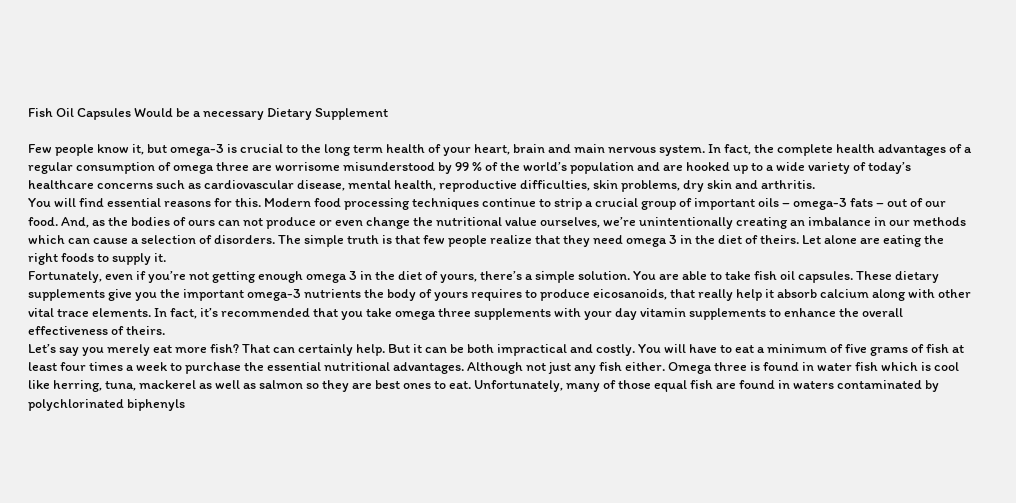Fish Oil Capsules Would be a necessary Dietary Supplement

Few people know it, but omega-3 is crucial to the long term health of your heart, brain and main nervous system. In fact, the complete health advantages of a regular consumption of omega three are worrisome misunderstood by 99 % of the world’s population and are hooked up to a wide variety of today’s healthcare concerns such as cardiovascular disease, mental health, reproductive difficulties, skin problems, dry skin and arthritis.
You will find essential reasons for this. Modern food processing techniques continue to strip a crucial group of important oils – omega-3 fats – out of our food. And, as the bodies of ours can not produce or even change the nutritional value ourselves, we’re unintentionally creating an imbalance in our methods which can cause a selection of disorders. The simple truth is that few people realize that they need omega 3 in the diet of theirs. Let alone are eating the right foods to supply it.
Fortunately, even if you’re not getting enough omega 3 in the diet of yours, there’s a simple solution. You are able to take fish oil capsules. These dietary supplements give you the important omega-3 nutrients the body of yours requires to produce eicosanoids, that really help it absorb calcium along with other vital trace elements. In fact, it’s recommended that you take omega three supplements with your day vitamin supplements to enhance the overall effectiveness of theirs.
Let’s say you merely eat more fish? That can certainly help. But it can be both impractical and costly. You will have to eat a minimum of five grams of fish at least four times a week to purchase the essential nutritional advantages. Although not just any fish either. Omega three is found in water fish which is cool like herring, tuna, mackerel as well as salmon so they are best ones to eat. Unfortunately, many of those equal fish are found in waters contaminated by polychlorinated biphenyls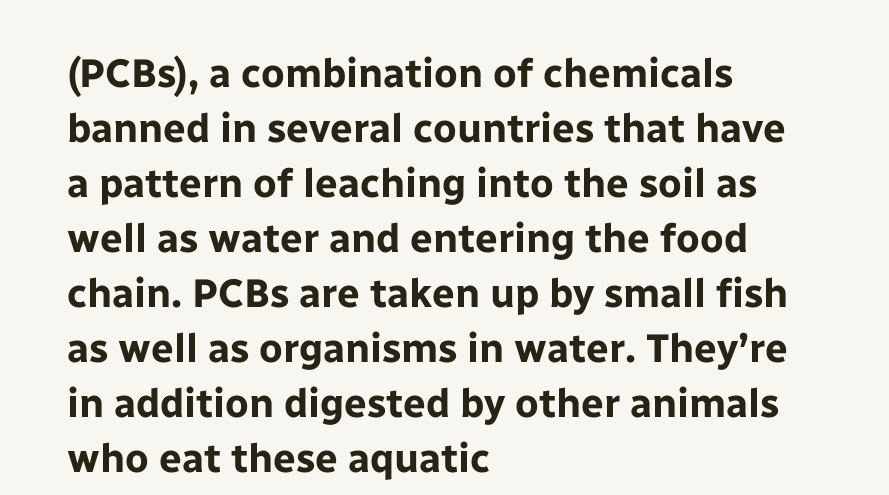(PCBs), a combination of chemicals banned in several countries that have a pattern of leaching into the soil as well as water and entering the food chain. PCBs are taken up by small fish as well as organisms in water. They’re in addition digested by other animals who eat these aquatic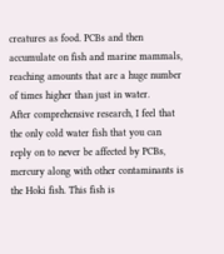creatures as food. PCBs and then accumulate on fish and marine mammals, reaching amounts that are a huge number of times higher than just in water.
After comprehensive research, I feel that the only cold water fish that you can reply on to never be affected by PCBs, mercury along with other contaminants is the Hoki fish. This fish is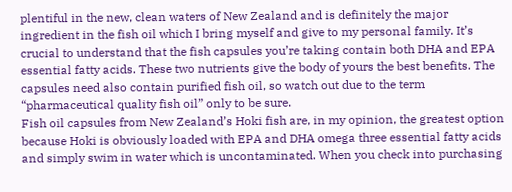plentiful in the new, clean waters of New Zealand and is definitely the major ingredient in the fish oil which I bring myself and give to my personal family. It’s crucial to understand that the fish capsules you’re taking contain both DHA and EPA essential fatty acids. These two nutrients give the body of yours the best benefits. The capsules need also contain purified fish oil, so watch out due to the term “pharmaceutical quality fish oil” only to be sure.
Fish oil capsules from New Zealand’s Hoki fish are, in my opinion, the greatest option because Hoki is obviously loaded with EPA and DHA omega three essential fatty acids and simply swim in water which is uncontaminated. When you check into purchasing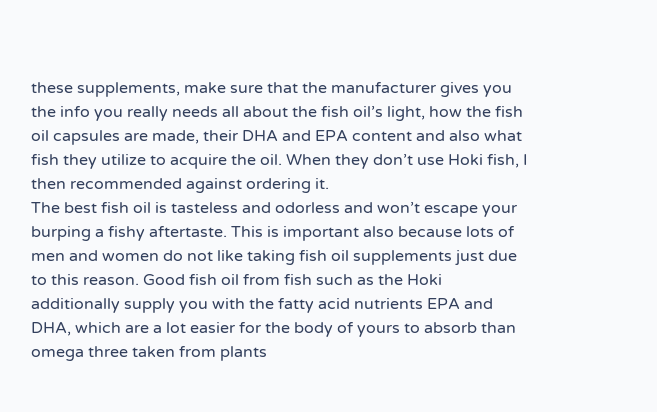these supplements, make sure that the manufacturer gives you the info you really needs all about the fish oil’s light, how the fish oil capsules are made, their DHA and EPA content and also what fish they utilize to acquire the oil. When they don’t use Hoki fish, I then recommended against ordering it.
The best fish oil is tasteless and odorless and won’t escape your burping a fishy aftertaste. This is important also because lots of men and women do not like taking fish oil supplements just due to this reason. Good fish oil from fish such as the Hoki additionally supply you with the fatty acid nutrients EPA and DHA, which are a lot easier for the body of yours to absorb than omega three taken from plants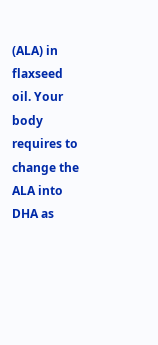(ALA) in flaxseed oil. Your body requires to change the ALA into DHA as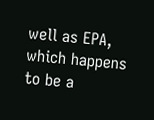well as EPA, which happens to be a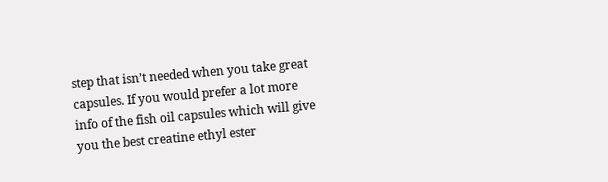step that isn’t needed when you take great capsules. If you would prefer a lot more info of the fish oil capsules which will give you the best creatine ethyl ester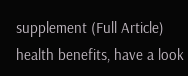supplement (Full Article) health benefits, have a look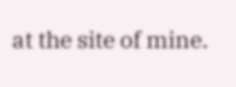at the site of mine.